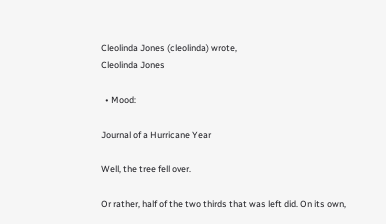Cleolinda Jones (cleolinda) wrote,
Cleolinda Jones

  • Mood:

Journal of a Hurricane Year

Well, the tree fell over.

Or rather, half of the two thirds that was left did. On its own,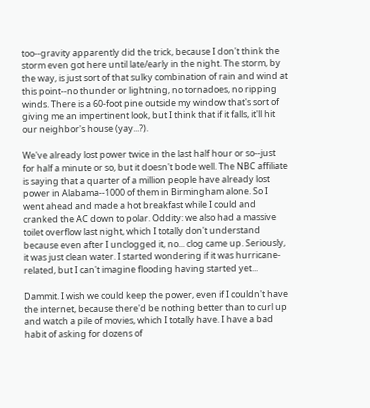too--gravity apparently did the trick, because I don't think the storm even got here until late/early in the night. The storm, by the way, is just sort of that sulky combination of rain and wind at this point--no thunder or lightning, no tornadoes, no ripping winds. There is a 60-foot pine outside my window that's sort of giving me an impertinent look, but I think that if it falls, it'll hit our neighbor's house (yay...?).

We've already lost power twice in the last half hour or so--just for half a minute or so, but it doesn't bode well. The NBC affiliate is saying that a quarter of a million people have already lost power in Alabama--1000 of them in Birmingham alone. So I went ahead and made a hot breakfast while I could and cranked the AC down to polar. Oddity: we also had a massive toilet overflow last night, which I totally don't understand because even after I unclogged it, no... clog came up. Seriously, it was just clean water. I started wondering if it was hurricane-related, but I can't imagine flooding having started yet...

Dammit. I wish we could keep the power, even if I couldn't have the internet, because there'd be nothing better than to curl up and watch a pile of movies, which I totally have. I have a bad habit of asking for dozens of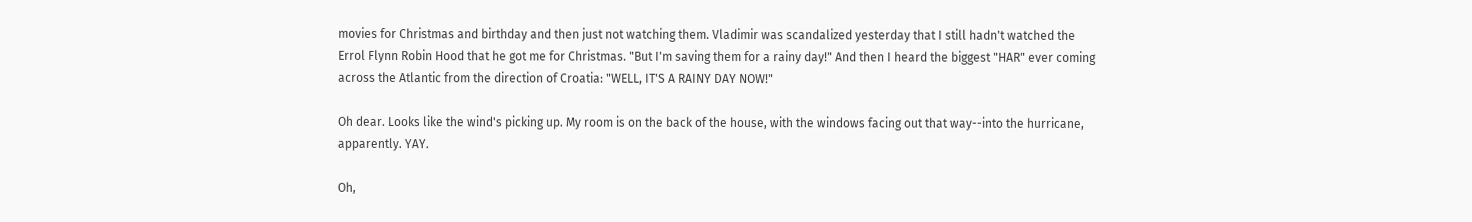movies for Christmas and birthday and then just not watching them. Vladimir was scandalized yesterday that I still hadn't watched the Errol Flynn Robin Hood that he got me for Christmas. "But I'm saving them for a rainy day!" And then I heard the biggest "HAR" ever coming across the Atlantic from the direction of Croatia: "WELL, IT'S A RAINY DAY NOW!"

Oh dear. Looks like the wind's picking up. My room is on the back of the house, with the windows facing out that way--into the hurricane, apparently. YAY.

Oh,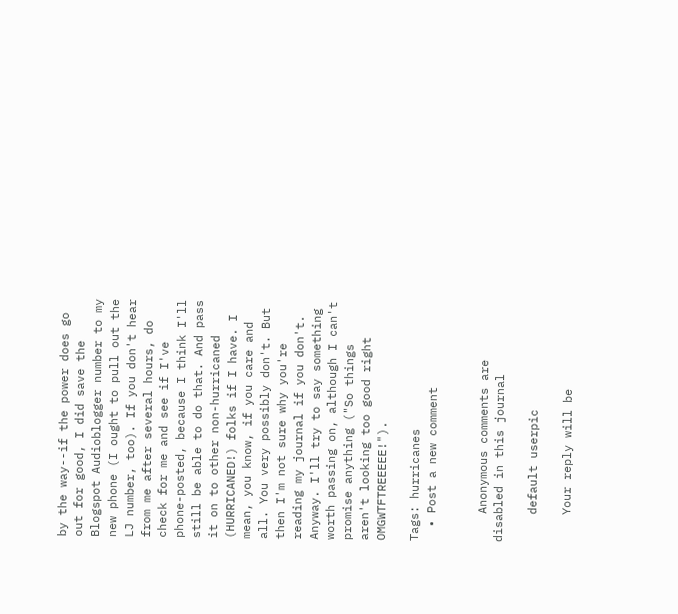by the way--if the power does go out for good, I did save the Blogspot Audioblogger number to my new phone (I ought to pull out the LJ number, too). If you don't hear from me after several hours, do check for me and see if I've phone-posted, because I think I'll still be able to do that. And pass it on to other non-hurricaned (HURRICANED!) folks if I have. I mean, you know, if you care and all. You very possibly don't. But then I'm not sure why you're reading my journal if you don't. Anyway. I'll try to say something worth passing on, although I can't promise anything ("So things aren't looking too good right OMGWTFTREEEEE!").

Tags: hurricanes
  • Post a new comment


    Anonymous comments are disabled in this journal

    default userpic

    Your reply will be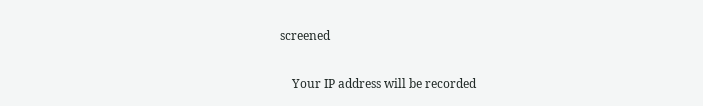screened

    Your IP address will be recorded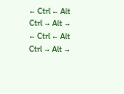← Ctrl ← Alt
Ctrl → Alt →
← Ctrl ← Alt
Ctrl → Alt →